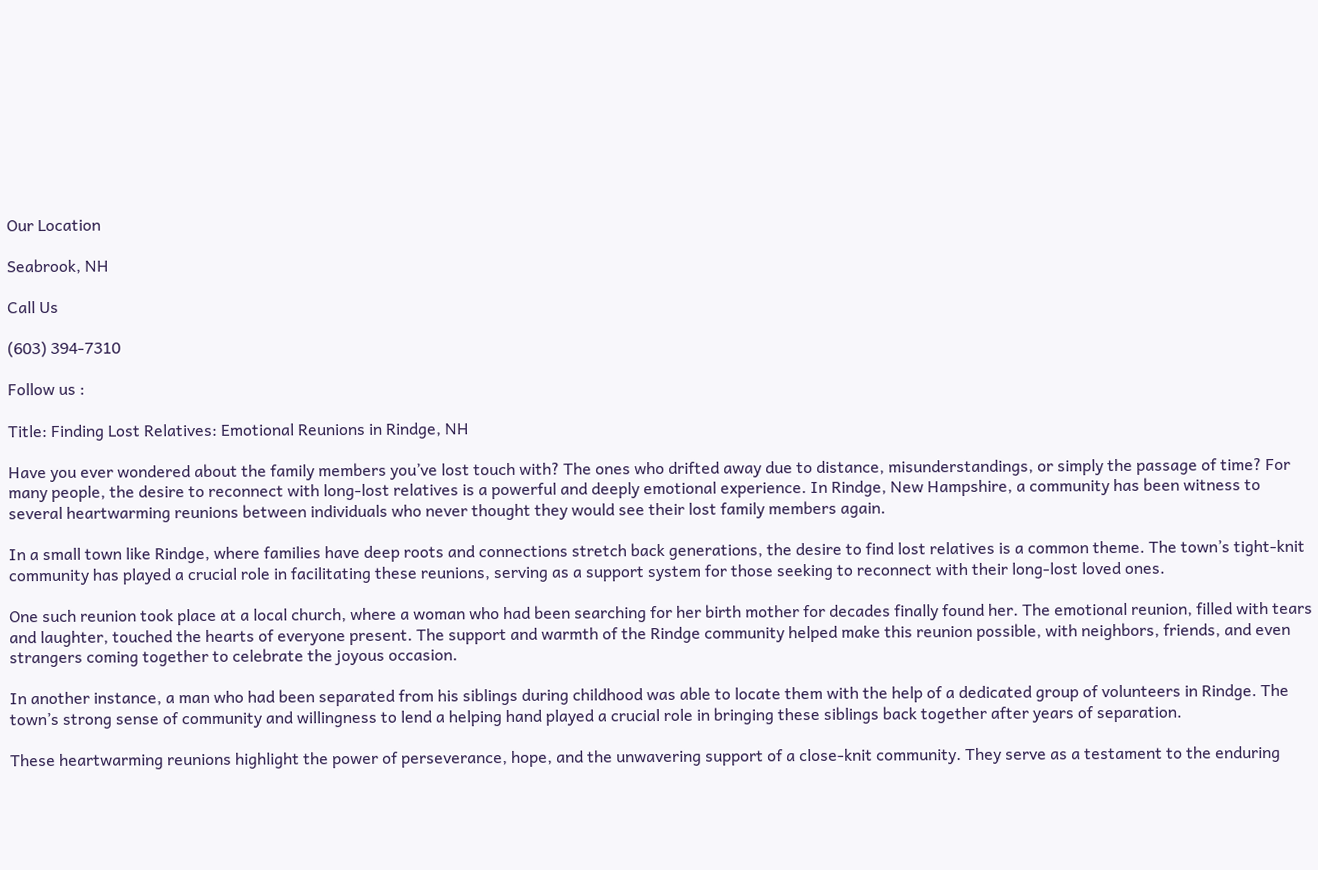Our Location

Seabrook, NH

Call Us

(603) 394-7310

Follow us :

Title: Finding Lost Relatives: Emotional Reunions in Rindge, NH

Have you ever wondered about the family members you’ve lost touch with? The ones who drifted away due to distance, misunderstandings, or simply the passage of time? For many people, the desire to reconnect with long-lost relatives is a powerful and deeply emotional experience. In Rindge, New Hampshire, a community has been witness to several heartwarming reunions between individuals who never thought they would see their lost family members again.

In a small town like Rindge, where families have deep roots and connections stretch back generations, the desire to find lost relatives is a common theme. The town’s tight-knit community has played a crucial role in facilitating these reunions, serving as a support system for those seeking to reconnect with their long-lost loved ones.

One such reunion took place at a local church, where a woman who had been searching for her birth mother for decades finally found her. The emotional reunion, filled with tears and laughter, touched the hearts of everyone present. The support and warmth of the Rindge community helped make this reunion possible, with neighbors, friends, and even strangers coming together to celebrate the joyous occasion.

In another instance, a man who had been separated from his siblings during childhood was able to locate them with the help of a dedicated group of volunteers in Rindge. The town’s strong sense of community and willingness to lend a helping hand played a crucial role in bringing these siblings back together after years of separation.

These heartwarming reunions highlight the power of perseverance, hope, and the unwavering support of a close-knit community. They serve as a testament to the enduring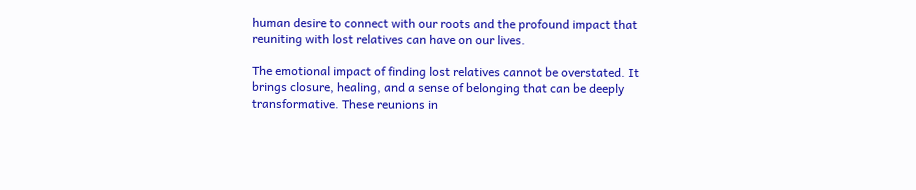human desire to connect with our roots and the profound impact that reuniting with lost relatives can have on our lives.

The emotional impact of finding lost relatives cannot be overstated. It brings closure, healing, and a sense of belonging that can be deeply transformative. These reunions in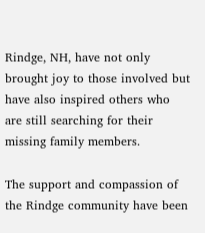Rindge, NH, have not only brought joy to those involved but have also inspired others who are still searching for their missing family members.

The support and compassion of the Rindge community have been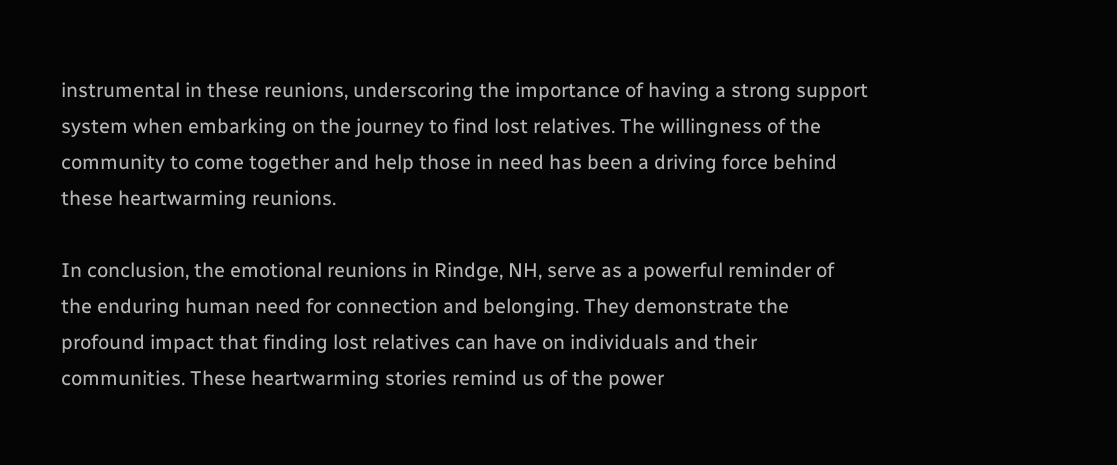instrumental in these reunions, underscoring the importance of having a strong support system when embarking on the journey to find lost relatives. The willingness of the community to come together and help those in need has been a driving force behind these heartwarming reunions.

In conclusion, the emotional reunions in Rindge, NH, serve as a powerful reminder of the enduring human need for connection and belonging. They demonstrate the profound impact that finding lost relatives can have on individuals and their communities. These heartwarming stories remind us of the power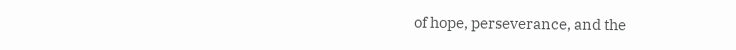of hope, perseverance, and the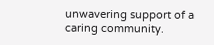unwavering support of a caring community.